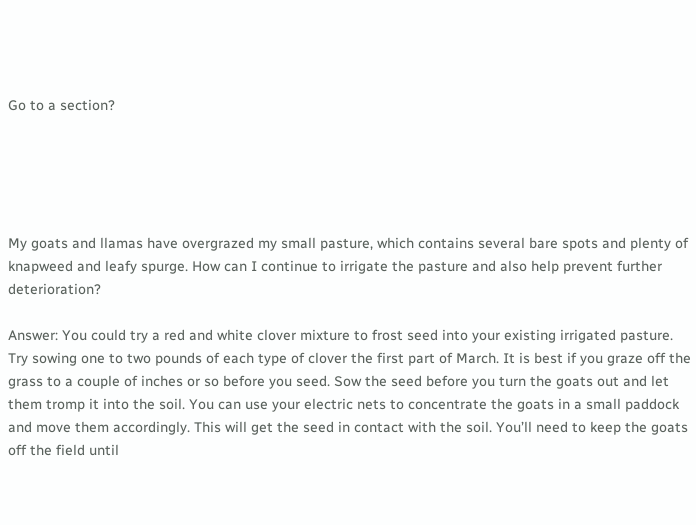Go to a section?





My goats and llamas have overgrazed my small pasture, which contains several bare spots and plenty of knapweed and leafy spurge. How can I continue to irrigate the pasture and also help prevent further deterioration?

Answer: You could try a red and white clover mixture to frost seed into your existing irrigated pasture. Try sowing one to two pounds of each type of clover the first part of March. It is best if you graze off the grass to a couple of inches or so before you seed. Sow the seed before you turn the goats out and let them tromp it into the soil. You can use your electric nets to concentrate the goats in a small paddock and move them accordingly. This will get the seed in contact with the soil. You’ll need to keep the goats off the field until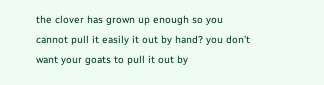the clover has grown up enough so you cannot pull it easily it out by hand? you don’t want your goats to pull it out by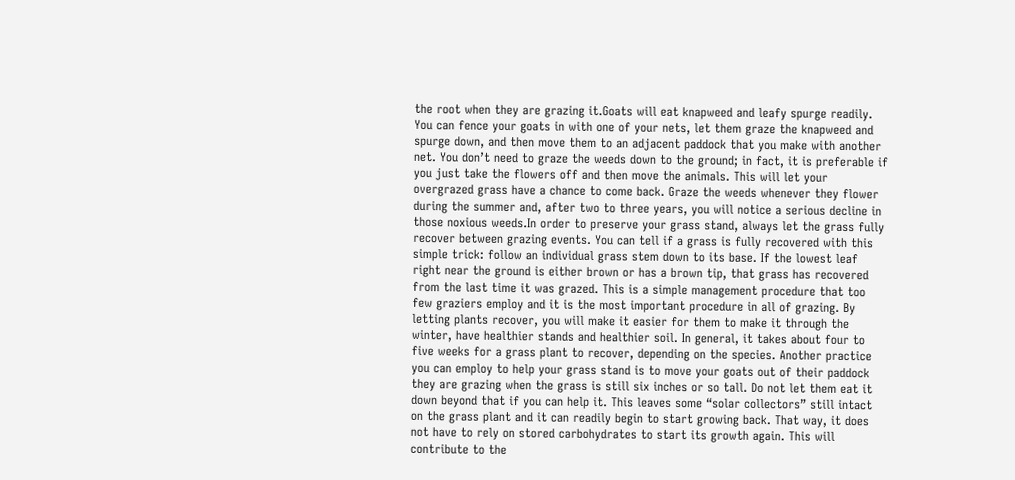the root when they are grazing it.Goats will eat knapweed and leafy spurge readily. You can fence your goats in with one of your nets, let them graze the knapweed and spurge down, and then move them to an adjacent paddock that you make with another net. You don’t need to graze the weeds down to the ground; in fact, it is preferable if you just take the flowers off and then move the animals. This will let your overgrazed grass have a chance to come back. Graze the weeds whenever they flower during the summer and, after two to three years, you will notice a serious decline in those noxious weeds.In order to preserve your grass stand, always let the grass fully recover between grazing events. You can tell if a grass is fully recovered with this simple trick: follow an individual grass stem down to its base. If the lowest leaf right near the ground is either brown or has a brown tip, that grass has recovered from the last time it was grazed. This is a simple management procedure that too few graziers employ and it is the most important procedure in all of grazing. By letting plants recover, you will make it easier for them to make it through the winter, have healthier stands and healthier soil. In general, it takes about four to five weeks for a grass plant to recover, depending on the species. Another practice you can employ to help your grass stand is to move your goats out of their paddock they are grazing when the grass is still six inches or so tall. Do not let them eat it down beyond that if you can help it. This leaves some “solar collectors” still intact on the grass plant and it can readily begin to start growing back. That way, it does not have to rely on stored carbohydrates to start its growth again. This will contribute to the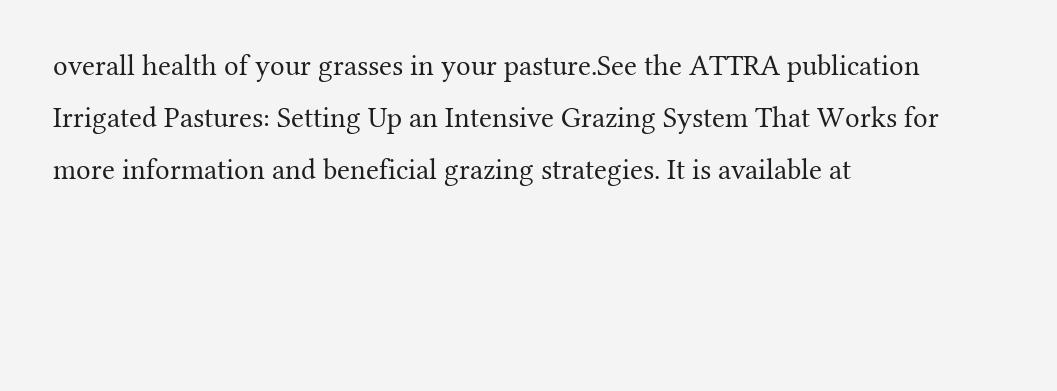overall health of your grasses in your pasture.See the ATTRA publication Irrigated Pastures: Setting Up an Intensive Grazing System That Works for more information and beneficial grazing strategies. It is available at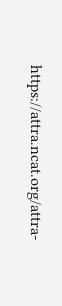https://attra.ncat.org/attra-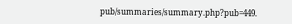pub/summaries/summary.php?pub=449.